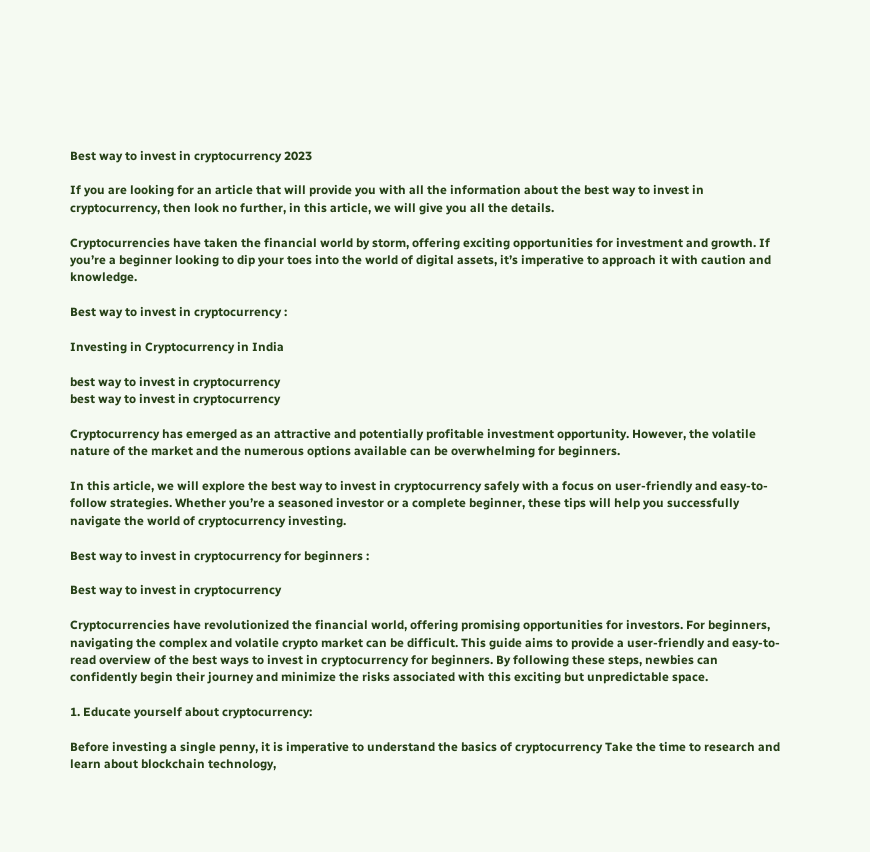Best way to invest in cryptocurrency 2023

If you are looking for an article that will provide you with all the information about the best way to invest in cryptocurrency, then look no further, in this article, we will give you all the details.

Cryptocurrencies have taken the financial world by storm, offering exciting opportunities for investment and growth. If you’re a beginner looking to dip your toes into the world of digital assets, it’s imperative to approach it with caution and knowledge.

Best way to invest in cryptocurrency :

Investing in Cryptocurrency in India

best way to invest in cryptocurrency
best way to invest in cryptocurrency

Cryptocurrency has emerged as an attractive and potentially profitable investment opportunity. However, the volatile nature of the market and the numerous options available can be overwhelming for beginners.

In this article, we will explore the best way to invest in cryptocurrency safely with a focus on user-friendly and easy-to-follow strategies. Whether you’re a seasoned investor or a complete beginner, these tips will help you successfully navigate the world of cryptocurrency investing.

Best way to invest in cryptocurrency for beginners :

Best way to invest in cryptocurrency

Cryptocurrencies have revolutionized the financial world, offering promising opportunities for investors. For beginners, navigating the complex and volatile crypto market can be difficult. This guide aims to provide a user-friendly and easy-to-read overview of the best ways to invest in cryptocurrency for beginners. By following these steps, newbies can confidently begin their journey and minimize the risks associated with this exciting but unpredictable space.

1. Educate yourself about cryptocurrency:

Before investing a single penny, it is imperative to understand the basics of cryptocurrency Take the time to research and learn about blockchain technology,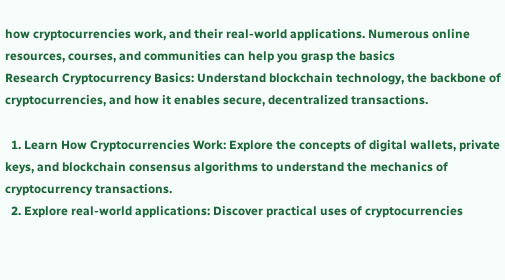how cryptocurrencies work, and their real-world applications. Numerous online resources, courses, and communities can help you grasp the basics
Research Cryptocurrency Basics: Understand blockchain technology, the backbone of cryptocurrencies, and how it enables secure, decentralized transactions.

  1. Learn How Cryptocurrencies Work: Explore the concepts of digital wallets, private keys, and blockchain consensus algorithms to understand the mechanics of cryptocurrency transactions.
  2. Explore real-world applications: Discover practical uses of cryptocurrencies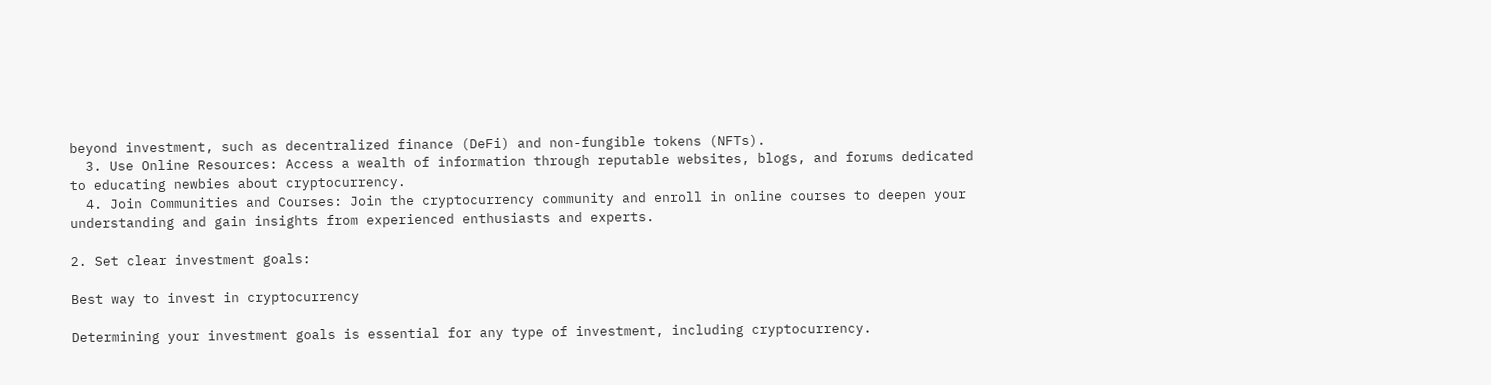beyond investment, such as decentralized finance (DeFi) and non-fungible tokens (NFTs).
  3. Use Online Resources: Access a wealth of information through reputable websites, blogs, and forums dedicated to educating newbies about cryptocurrency.
  4. Join Communities and Courses: Join the cryptocurrency community and enroll in online courses to deepen your understanding and gain insights from experienced enthusiasts and experts.

2. Set clear investment goals:

Best way to invest in cryptocurrency

Determining your investment goals is essential for any type of investment, including cryptocurrency.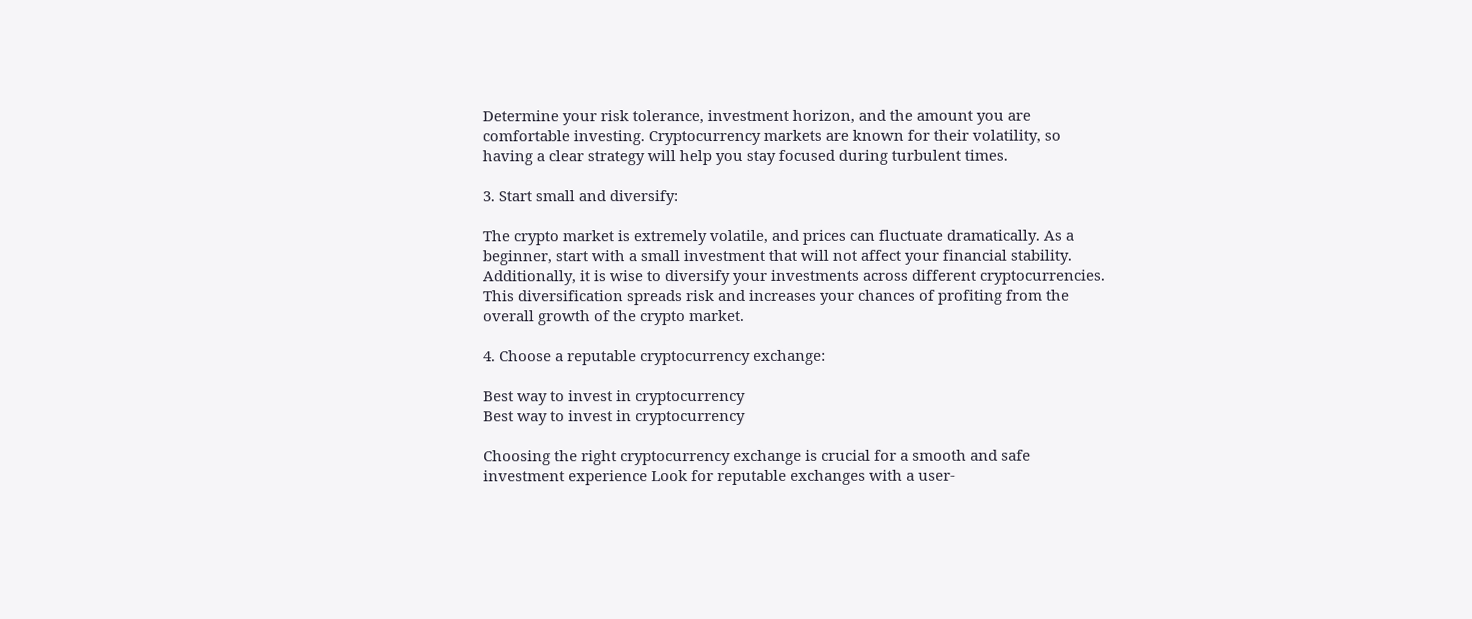Determine your risk tolerance, investment horizon, and the amount you are comfortable investing. Cryptocurrency markets are known for their volatility, so having a clear strategy will help you stay focused during turbulent times.

3. Start small and diversify:

The crypto market is extremely volatile, and prices can fluctuate dramatically. As a beginner, start with a small investment that will not affect your financial stability. Additionally, it is wise to diversify your investments across different cryptocurrencies. This diversification spreads risk and increases your chances of profiting from the overall growth of the crypto market.

4. Choose a reputable cryptocurrency exchange:

Best way to invest in cryptocurrency
Best way to invest in cryptocurrency

Choosing the right cryptocurrency exchange is crucial for a smooth and safe investment experience Look for reputable exchanges with a user-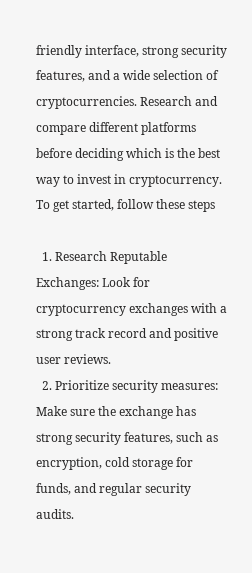friendly interface, strong security features, and a wide selection of cryptocurrencies. Research and compare different platforms before deciding which is the best way to invest in cryptocurrency. To get started, follow these steps

  1. Research Reputable Exchanges: Look for cryptocurrency exchanges with a strong track record and positive user reviews.
  2. Prioritize security measures: Make sure the exchange has strong security features, such as encryption, cold storage for funds, and regular security audits.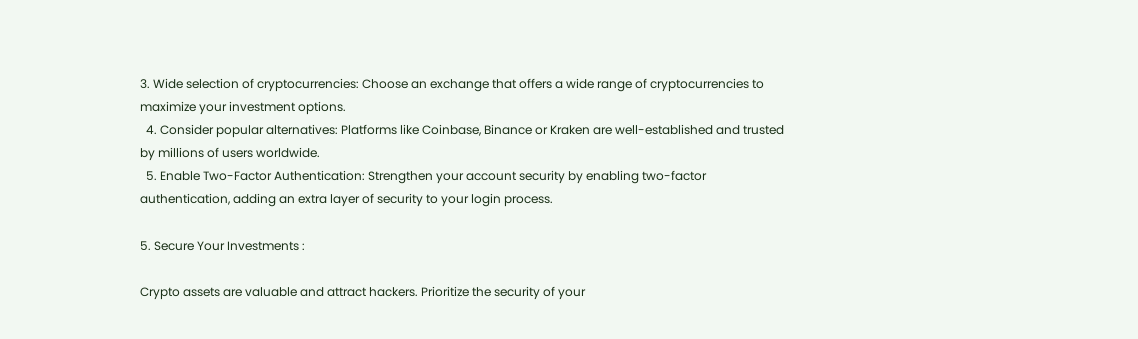3. Wide selection of cryptocurrencies: Choose an exchange that offers a wide range of cryptocurrencies to maximize your investment options.
  4. Consider popular alternatives: Platforms like Coinbase, Binance or Kraken are well-established and trusted by millions of users worldwide.
  5. Enable Two-Factor Authentication: Strengthen your account security by enabling two-factor authentication, adding an extra layer of security to your login process.

5. Secure Your Investments :

Crypto assets are valuable and attract hackers. Prioritize the security of your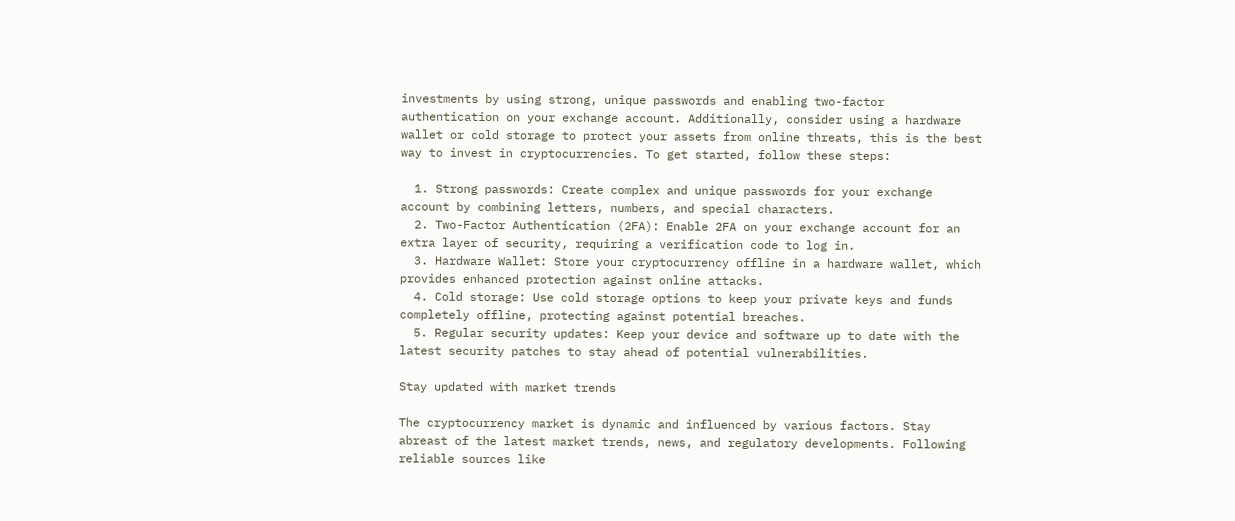investments by using strong, unique passwords and enabling two-factor authentication on your exchange account. Additionally, consider using a hardware wallet or cold storage to protect your assets from online threats, this is the best way to invest in cryptocurrencies. To get started, follow these steps:

  1. Strong passwords: Create complex and unique passwords for your exchange account by combining letters, numbers, and special characters.
  2. Two-Factor Authentication (2FA): Enable 2FA on your exchange account for an extra layer of security, requiring a verification code to log in.
  3. Hardware Wallet: Store your cryptocurrency offline in a hardware wallet, which provides enhanced protection against online attacks.
  4. Cold storage: Use cold storage options to keep your private keys and funds completely offline, protecting against potential breaches.
  5. Regular security updates: Keep your device and software up to date with the latest security patches to stay ahead of potential vulnerabilities.

Stay updated with market trends

The cryptocurrency market is dynamic and influenced by various factors. Stay abreast of the latest market trends, news, and regulatory developments. Following reliable sources like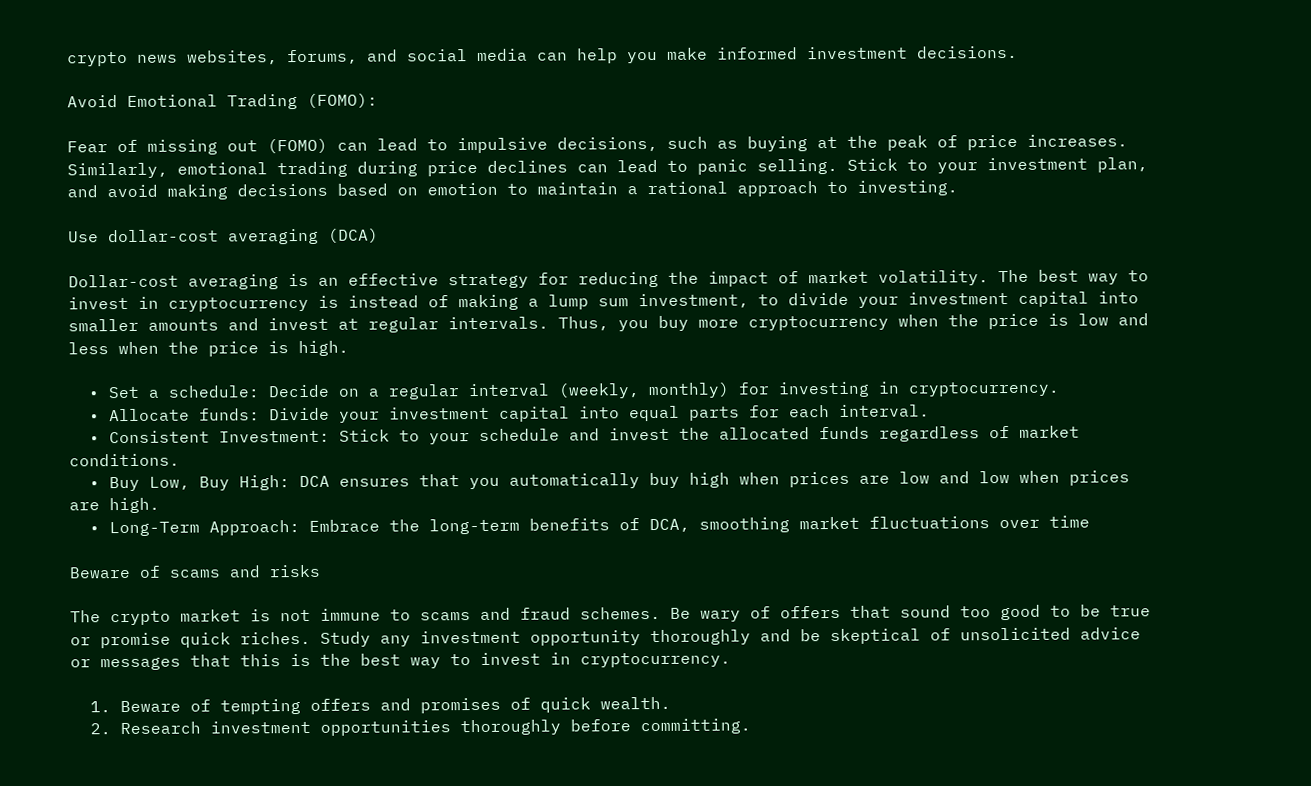crypto news websites, forums, and social media can help you make informed investment decisions.

Avoid Emotional Trading (FOMO):

Fear of missing out (FOMO) can lead to impulsive decisions, such as buying at the peak of price increases. Similarly, emotional trading during price declines can lead to panic selling. Stick to your investment plan, and avoid making decisions based on emotion to maintain a rational approach to investing.

Use dollar-cost averaging (DCA)

Dollar-cost averaging is an effective strategy for reducing the impact of market volatility. The best way to invest in cryptocurrency is instead of making a lump sum investment, to divide your investment capital into smaller amounts and invest at regular intervals. Thus, you buy more cryptocurrency when the price is low and less when the price is high.

  • Set a schedule: Decide on a regular interval (weekly, monthly) for investing in cryptocurrency.
  • Allocate funds: Divide your investment capital into equal parts for each interval.
  • Consistent Investment: Stick to your schedule and invest the allocated funds regardless of market conditions.
  • Buy Low, Buy High: DCA ensures that you automatically buy high when prices are low and low when prices are high.
  • Long-Term Approach: Embrace the long-term benefits of DCA, smoothing market fluctuations over time

Beware of scams and risks

The crypto market is not immune to scams and fraud schemes. Be wary of offers that sound too good to be true or promise quick riches. Study any investment opportunity thoroughly and be skeptical of unsolicited advice or messages that this is the best way to invest in cryptocurrency.

  1. Beware of tempting offers and promises of quick wealth.
  2. Research investment opportunities thoroughly before committing.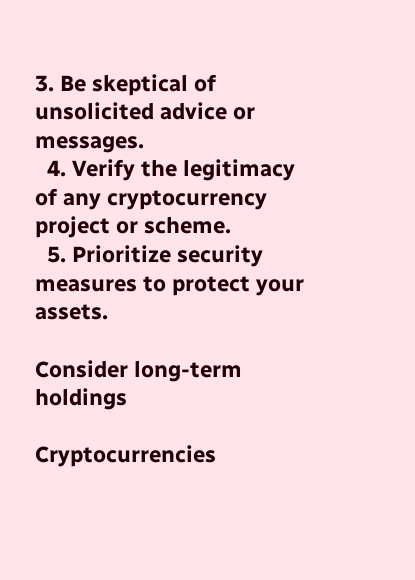3. Be skeptical of unsolicited advice or messages.
  4. Verify the legitimacy of any cryptocurrency project or scheme.
  5. Prioritize security measures to protect your assets.

Consider long-term holdings

Cryptocurrencies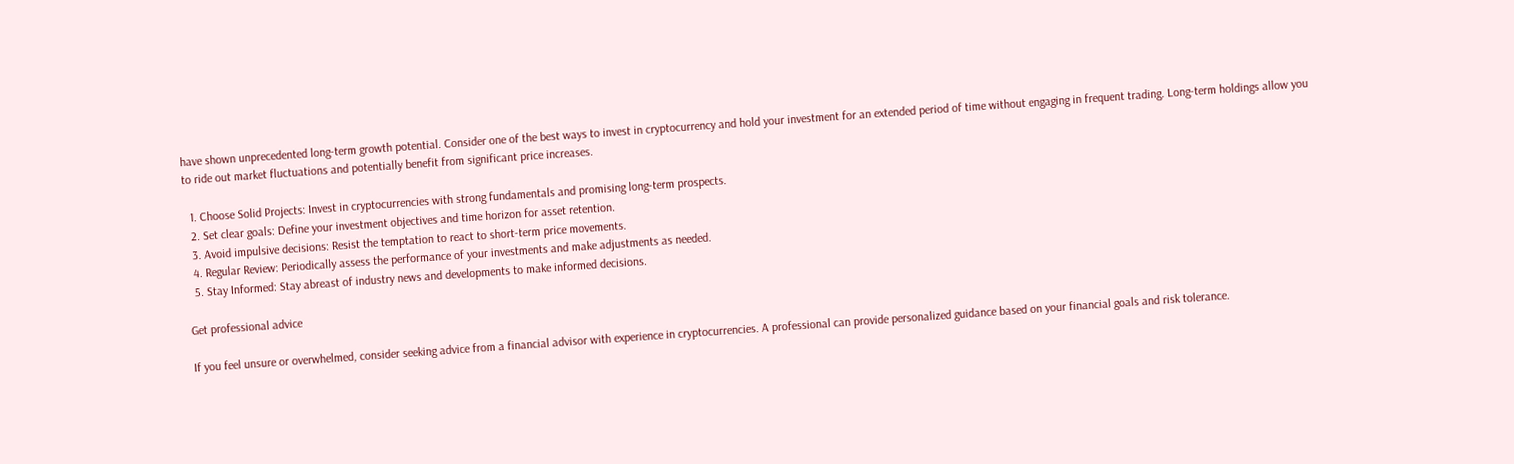have shown unprecedented long-term growth potential. Consider one of the best ways to invest in cryptocurrency and hold your investment for an extended period of time without engaging in frequent trading. Long-term holdings allow you to ride out market fluctuations and potentially benefit from significant price increases.

  1. Choose Solid Projects: Invest in cryptocurrencies with strong fundamentals and promising long-term prospects.
  2. Set clear goals: Define your investment objectives and time horizon for asset retention.
  3. Avoid impulsive decisions: Resist the temptation to react to short-term price movements.
  4. Regular Review: Periodically assess the performance of your investments and make adjustments as needed.
  5. Stay Informed: Stay abreast of industry news and developments to make informed decisions.

Get professional advice

If you feel unsure or overwhelmed, consider seeking advice from a financial advisor with experience in cryptocurrencies. A professional can provide personalized guidance based on your financial goals and risk tolerance.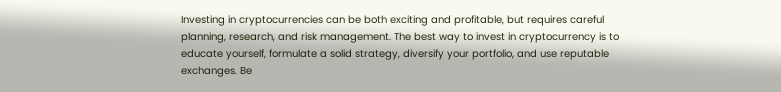Investing in cryptocurrencies can be both exciting and profitable, but requires careful planning, research, and risk management. The best way to invest in cryptocurrency is to educate yourself, formulate a solid strategy, diversify your portfolio, and use reputable exchanges. Be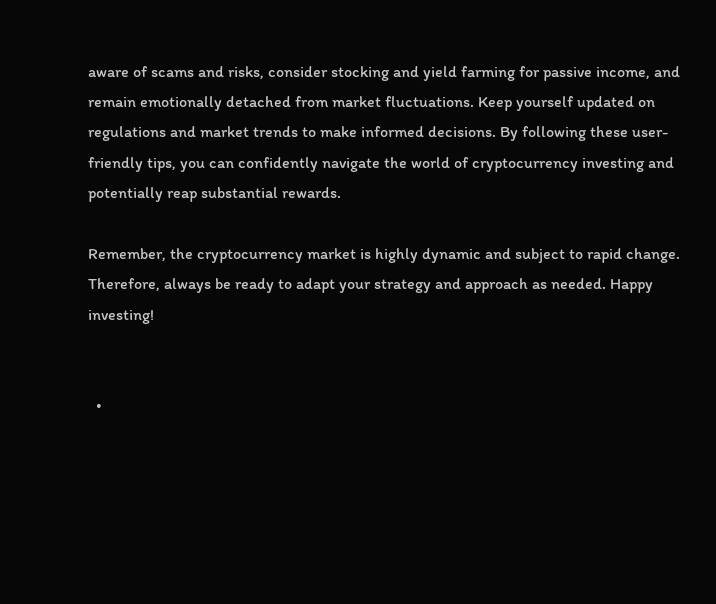aware of scams and risks, consider stocking and yield farming for passive income, and remain emotionally detached from market fluctuations. Keep yourself updated on regulations and market trends to make informed decisions. By following these user-friendly tips, you can confidently navigate the world of cryptocurrency investing and potentially reap substantial rewards.

Remember, the cryptocurrency market is highly dynamic and subject to rapid change. Therefore, always be ready to adapt your strategy and approach as needed. Happy investing!


  •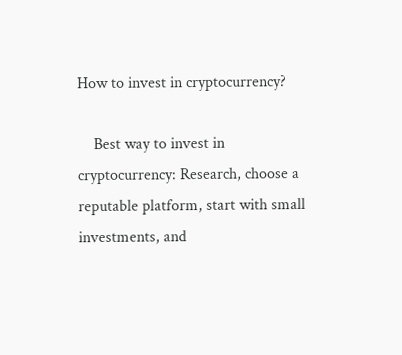How to invest in cryptocurrency?

    Best way to invest in cryptocurrency: Research, choose a reputable platform, start with small investments, and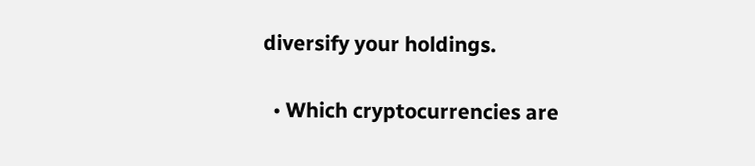diversify your holdings.

  • Which cryptocurrencies are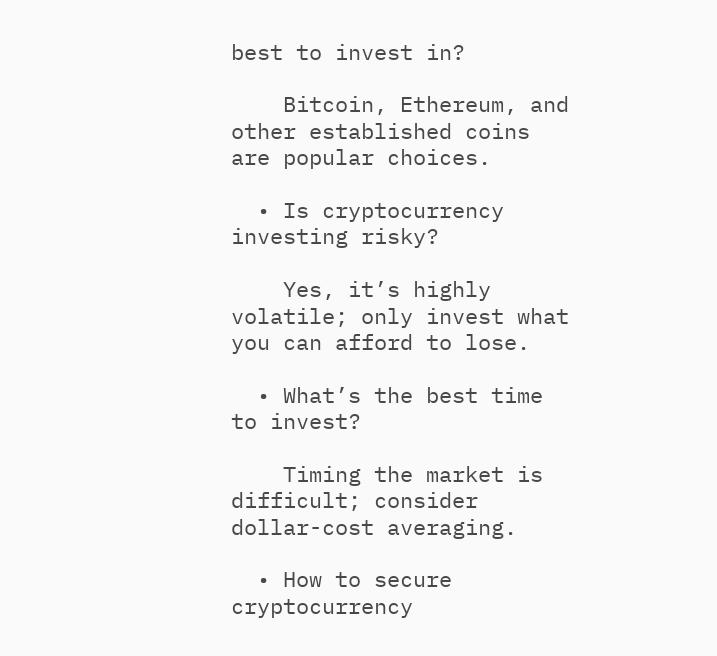best to invest in?

    Bitcoin, Ethereum, and other established coins are popular choices.

  • Is cryptocurrency investing risky?

    Yes, it’s highly volatile; only invest what you can afford to lose.

  • What’s the best time to invest?

    Timing the market is difficult; consider dollar-cost averaging.

  • How to secure cryptocurrency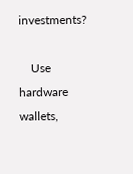investments?

    Use hardware wallets,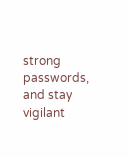strong passwords, and stay vigilant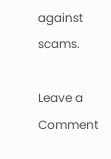against scams.

Leave a Comment